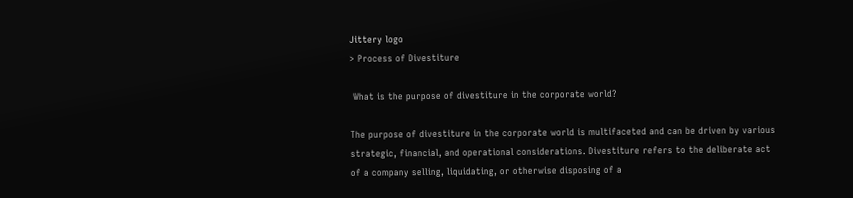Jittery logo
> Process of Divestiture

 What is the purpose of divestiture in the corporate world?

The purpose of divestiture in the corporate world is multifaceted and can be driven by various strategic, financial, and operational considerations. Divestiture refers to the deliberate act of a company selling, liquidating, or otherwise disposing of a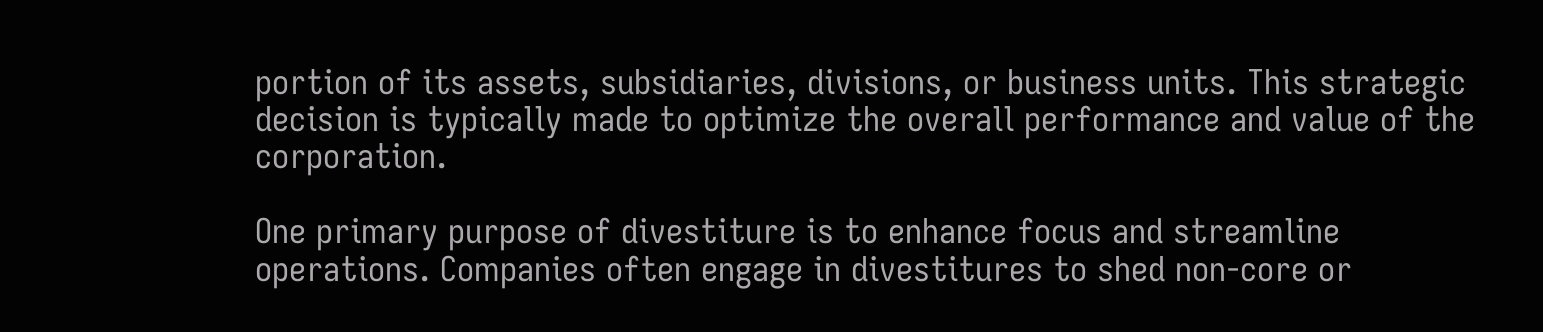portion of its assets, subsidiaries, divisions, or business units. This strategic decision is typically made to optimize the overall performance and value of the corporation.

One primary purpose of divestiture is to enhance focus and streamline operations. Companies often engage in divestitures to shed non-core or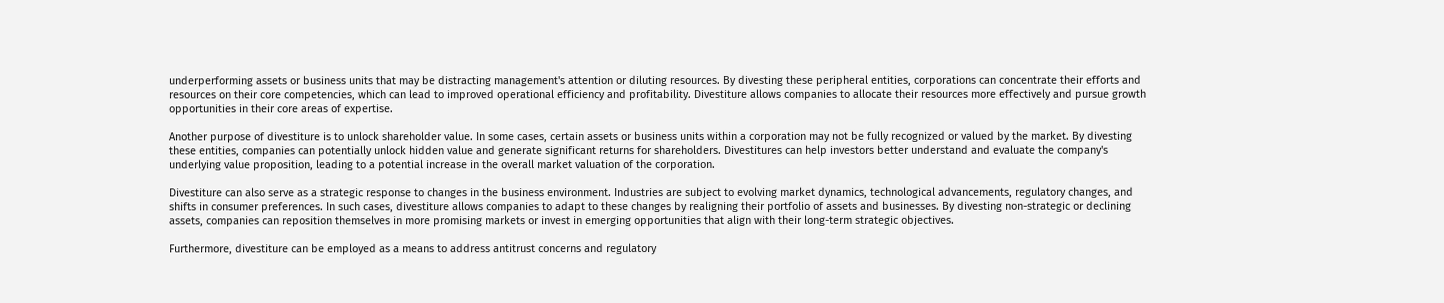underperforming assets or business units that may be distracting management's attention or diluting resources. By divesting these peripheral entities, corporations can concentrate their efforts and resources on their core competencies, which can lead to improved operational efficiency and profitability. Divestiture allows companies to allocate their resources more effectively and pursue growth opportunities in their core areas of expertise.

Another purpose of divestiture is to unlock shareholder value. In some cases, certain assets or business units within a corporation may not be fully recognized or valued by the market. By divesting these entities, companies can potentially unlock hidden value and generate significant returns for shareholders. Divestitures can help investors better understand and evaluate the company's underlying value proposition, leading to a potential increase in the overall market valuation of the corporation.

Divestiture can also serve as a strategic response to changes in the business environment. Industries are subject to evolving market dynamics, technological advancements, regulatory changes, and shifts in consumer preferences. In such cases, divestiture allows companies to adapt to these changes by realigning their portfolio of assets and businesses. By divesting non-strategic or declining assets, companies can reposition themselves in more promising markets or invest in emerging opportunities that align with their long-term strategic objectives.

Furthermore, divestiture can be employed as a means to address antitrust concerns and regulatory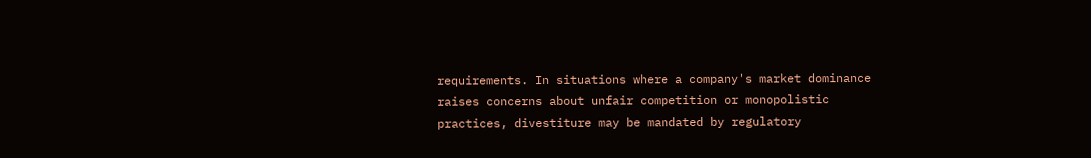requirements. In situations where a company's market dominance raises concerns about unfair competition or monopolistic practices, divestiture may be mandated by regulatory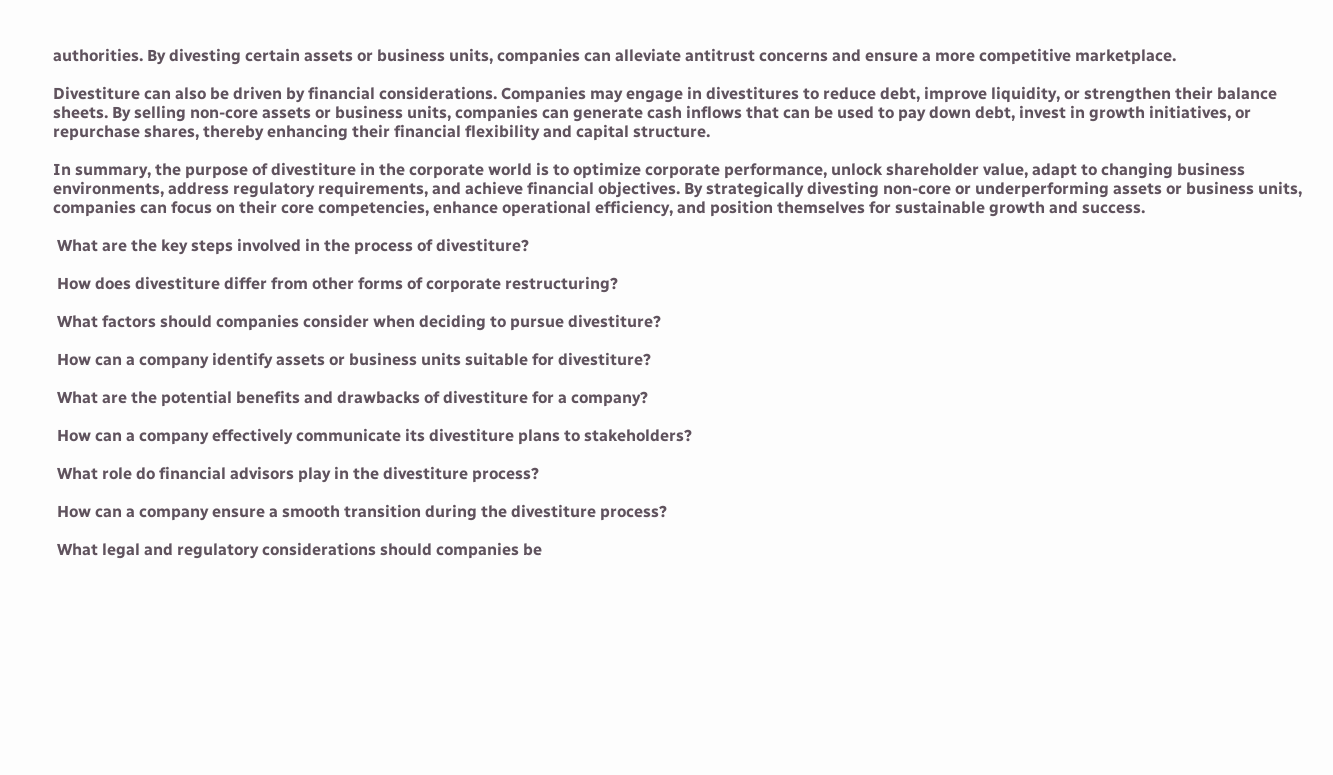authorities. By divesting certain assets or business units, companies can alleviate antitrust concerns and ensure a more competitive marketplace.

Divestiture can also be driven by financial considerations. Companies may engage in divestitures to reduce debt, improve liquidity, or strengthen their balance sheets. By selling non-core assets or business units, companies can generate cash inflows that can be used to pay down debt, invest in growth initiatives, or repurchase shares, thereby enhancing their financial flexibility and capital structure.

In summary, the purpose of divestiture in the corporate world is to optimize corporate performance, unlock shareholder value, adapt to changing business environments, address regulatory requirements, and achieve financial objectives. By strategically divesting non-core or underperforming assets or business units, companies can focus on their core competencies, enhance operational efficiency, and position themselves for sustainable growth and success.

 What are the key steps involved in the process of divestiture?

 How does divestiture differ from other forms of corporate restructuring?

 What factors should companies consider when deciding to pursue divestiture?

 How can a company identify assets or business units suitable for divestiture?

 What are the potential benefits and drawbacks of divestiture for a company?

 How can a company effectively communicate its divestiture plans to stakeholders?

 What role do financial advisors play in the divestiture process?

 How can a company ensure a smooth transition during the divestiture process?

 What legal and regulatory considerations should companies be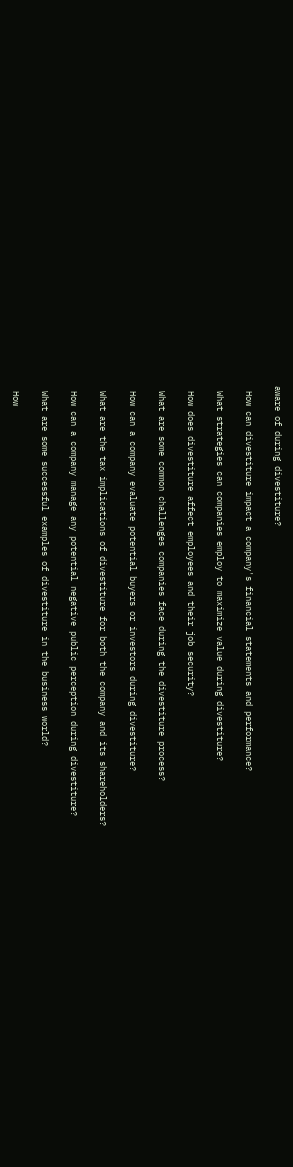aware of during divestiture?

 How can divestiture impact a company's financial statements and performance?

 What strategies can companies employ to maximize value during divestiture?

 How does divestiture affect employees and their job security?

 What are some common challenges companies face during the divestiture process?

 How can a company evaluate potential buyers or investors during divestiture?

 What are the tax implications of divestiture for both the company and its shareholders?

 How can a company manage any potential negative public perception during divestiture?

 What are some successful examples of divestiture in the business world?

 How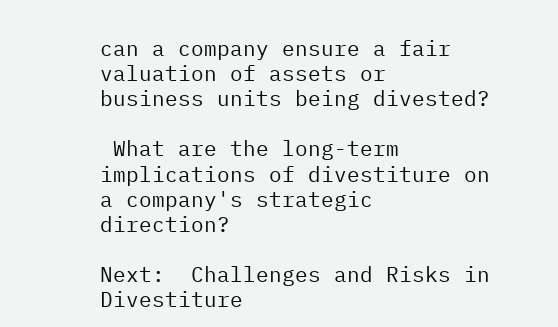can a company ensure a fair valuation of assets or business units being divested?

 What are the long-term implications of divestiture on a company's strategic direction?

Next:  Challenges and Risks in Divestiture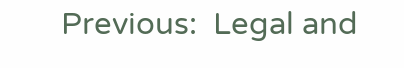Previous:  Legal and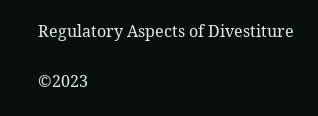Regulatory Aspects of Divestiture

©2023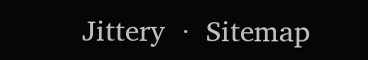Jittery  ·  Sitemap